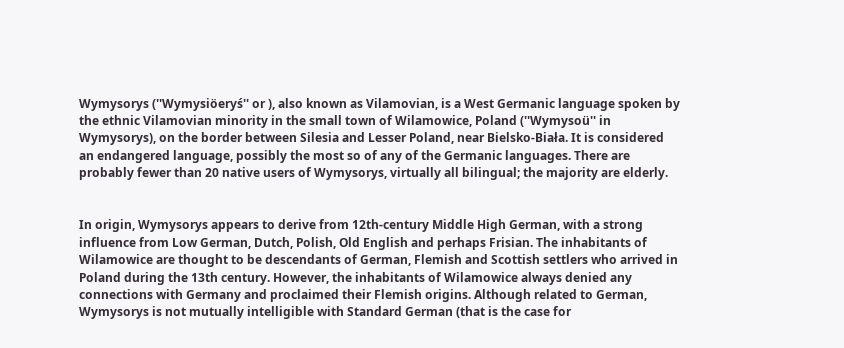Wymysorys (''Wymysiöeryś'' or ), also known as Vilamovian, is a West Germanic language spoken by the ethnic Vilamovian minority in the small town of Wilamowice, Poland (''Wymysoü'' in Wymysorys), on the border between Silesia and Lesser Poland, near Bielsko-Biała. It is considered an endangered language, possibly the most so of any of the Germanic languages. There are probably fewer than 20 native users of Wymysorys, virtually all bilingual; the majority are elderly.


In origin, Wymysorys appears to derive from 12th-century Middle High German, with a strong influence from Low German, Dutch, Polish, Old English and perhaps Frisian. The inhabitants of Wilamowice are thought to be descendants of German, Flemish and Scottish settlers who arrived in Poland during the 13th century. However, the inhabitants of Wilamowice always denied any connections with Germany and proclaimed their Flemish origins. Although related to German, Wymysorys is not mutually intelligible with Standard German (that is the case for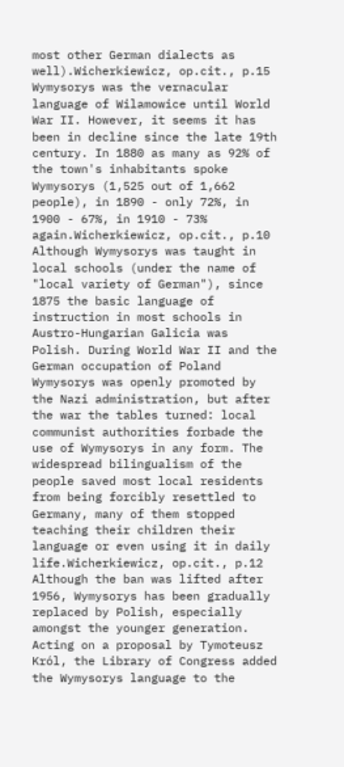most other German dialects as well).Wicherkiewicz, op.cit., p.15 Wymysorys was the vernacular language of Wilamowice until World War II. However, it seems it has been in decline since the late 19th century. In 1880 as many as 92% of the town's inhabitants spoke Wymysorys (1,525 out of 1,662 people), in 1890 - only 72%, in 1900 - 67%, in 1910 - 73% again.Wicherkiewicz, op.cit., p.10 Although Wymysorys was taught in local schools (under the name of "local variety of German"), since 1875 the basic language of instruction in most schools in Austro-Hungarian Galicia was Polish. During World War II and the German occupation of Poland Wymysorys was openly promoted by the Nazi administration, but after the war the tables turned: local communist authorities forbade the use of Wymysorys in any form. The widespread bilingualism of the people saved most local residents from being forcibly resettled to Germany, many of them stopped teaching their children their language or even using it in daily life.Wicherkiewicz, op.cit., p.12 Although the ban was lifted after 1956, Wymysorys has been gradually replaced by Polish, especially amongst the younger generation. Acting on a proposal by Tymoteusz Król, the Library of Congress added the Wymysorys language to the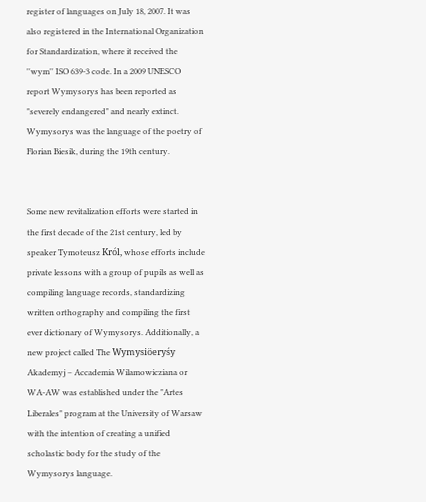register of languages on July 18, 2007. It was also registered in the International Organization for Standardization, where it received the ''wym'' ISO 639-3 code. In a 2009 UNESCO report Wymysorys has been reported as "severely endangered" and nearly extinct. Wymysorys was the language of the poetry of Florian Biesik, during the 19th century.


Some new revitalization efforts were started in the first decade of the 21st century, led by speaker Tymoteusz Król, whose efforts include private lessons with a group of pupils as well as compiling language records, standardizing written orthography and compiling the first ever dictionary of Wymysorys. Additionally, a new project called The Wymysiöeryśy Akademyj – Accademia Wilamowicziana or WA-AW was established under the "Artes Liberales" program at the University of Warsaw with the intention of creating a unified scholastic body for the study of the Wymysorys language.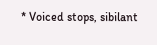* Voiced stops, sibilant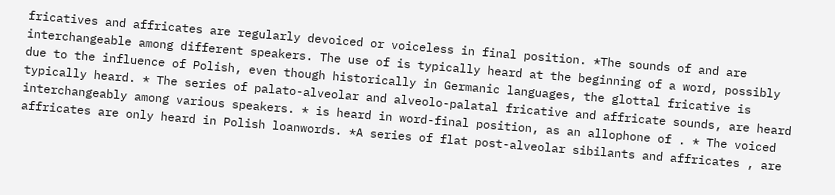fricatives and affricates are regularly devoiced or voiceless in final position. *The sounds of and are interchangeable among different speakers. The use of is typically heard at the beginning of a word, possibly due to the influence of Polish, even though historically in Germanic languages, the glottal fricative is typically heard. * The series of palato-alveolar and alveolo-palatal fricative and affricate sounds, are heard interchangeably among various speakers. * is heard in word-final position, as an allophone of . * The voiced affricates are only heard in Polish loanwords. *A series of flat post-alveolar sibilants and affricates , are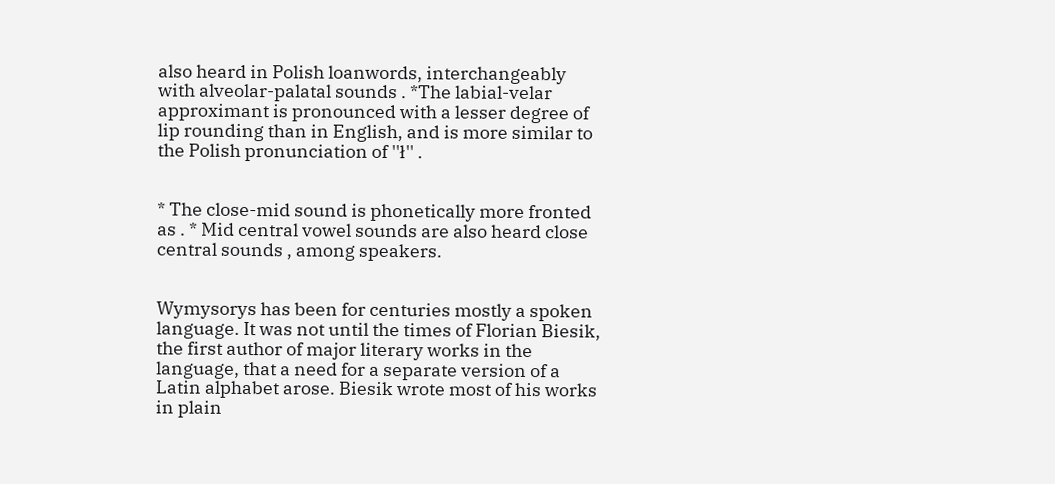also heard in Polish loanwords, interchangeably with alveolar-palatal sounds . *The labial-velar approximant is pronounced with a lesser degree of lip rounding than in English, and is more similar to the Polish pronunciation of ''ł'' .


* The close-mid sound is phonetically more fronted as . * Mid central vowel sounds are also heard close central sounds , among speakers.


Wymysorys has been for centuries mostly a spoken language. It was not until the times of Florian Biesik, the first author of major literary works in the language, that a need for a separate version of a Latin alphabet arose. Biesik wrote most of his works in plain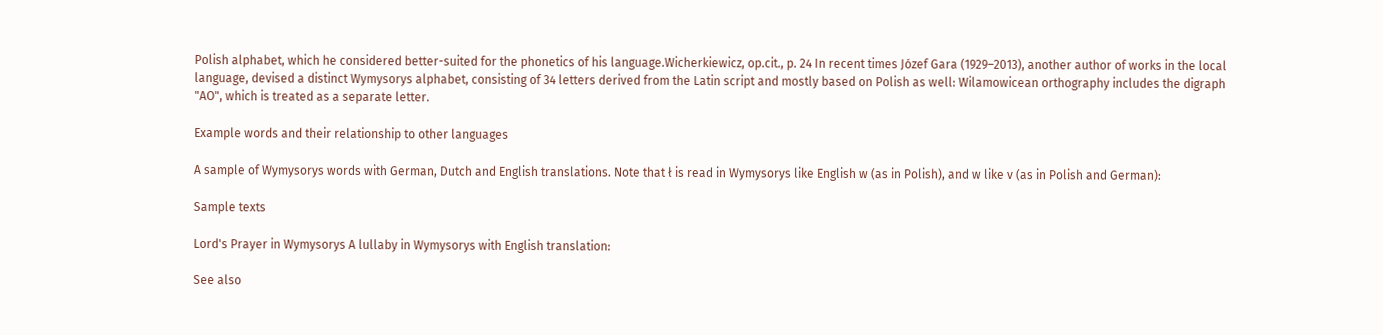Polish alphabet, which he considered better-suited for the phonetics of his language.Wicherkiewicz, op.cit., p. 24 In recent times Józef Gara (1929–2013), another author of works in the local language, devised a distinct Wymysorys alphabet, consisting of 34 letters derived from the Latin script and mostly based on Polish as well: Wilamowicean orthography includes the digraph "AO", which is treated as a separate letter.

Example words and their relationship to other languages

A sample of Wymysorys words with German, Dutch and English translations. Note that ł is read in Wymysorys like English w (as in Polish), and w like v (as in Polish and German):

Sample texts

Lord's Prayer in Wymysorys A lullaby in Wymysorys with English translation:

See also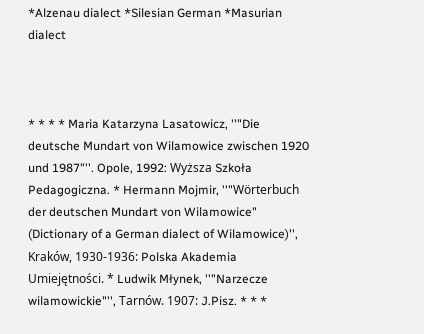*Alzenau dialect *Silesian German *Masurian dialect



* * * * Maria Katarzyna Lasatowicz, ''"Die deutsche Mundart von Wilamowice zwischen 1920 und 1987"''. Opole, 1992: Wyższa Szkoła Pedagogiczna. * Hermann Mojmir, ''"Wörterbuch der deutschen Mundart von Wilamowice" (Dictionary of a German dialect of Wilamowice)'', Kraków, 1930-1936: Polska Akademia Umiejętności. * Ludwik Młynek, ''"Narzecze wilamowickie"'', Tarnów. 1907: J.Pisz. * * *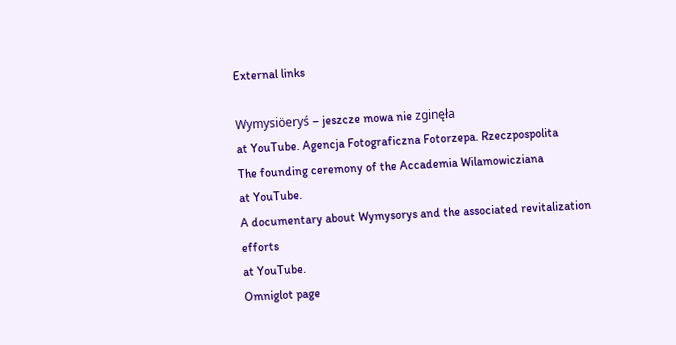External links

Wymysiöeryś – jeszcze mowa nie zginęła
at YouTube. Agencja Fotograficzna Fotorzepa. Rzeczpospolita
The founding ceremony of the Accademia Wilamowicziana
at YouTube.
A documentary about Wymysorys and the associated revitalization efforts
at YouTube.
Omniglot page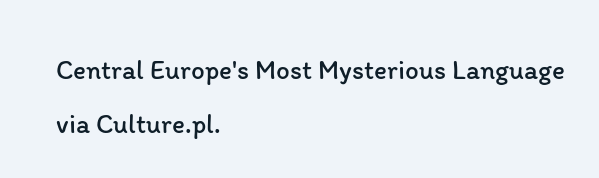Central Europe's Most Mysterious Language
via Culture.pl.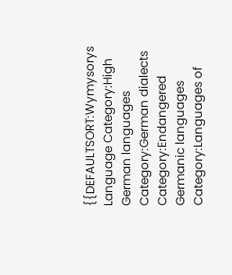{{DEFAULTSORT:Wymysorys Language Category:High German languages Category:German dialects Category:Endangered Germanic languages Category:Languages of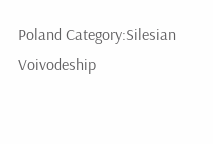Poland Category:Silesian Voivodeship